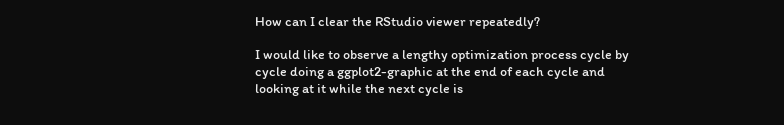How can I clear the RStudio viewer repeatedly?

I would like to observe a lengthy optimization process cycle by cycle doing a ggplot2-graphic at the end of each cycle and looking at it while the next cycle is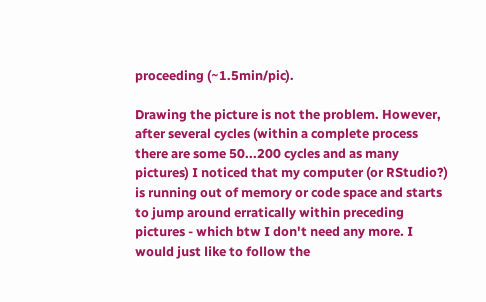proceeding (~1.5min/pic).

Drawing the picture is not the problem. However, after several cycles (within a complete process there are some 50...200 cycles and as many pictures) I noticed that my computer (or RStudio?) is running out of memory or code space and starts to jump around erratically within preceding pictures - which btw I don't need any more. I would just like to follow the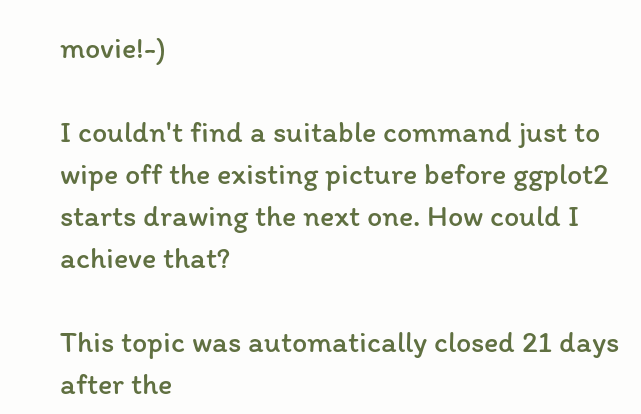movie!-)

I couldn't find a suitable command just to wipe off the existing picture before ggplot2 starts drawing the next one. How could I achieve that?

This topic was automatically closed 21 days after the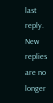last reply. New replies are no longer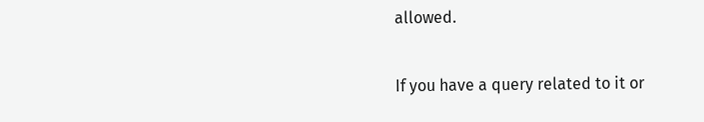allowed.

If you have a query related to it or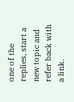one of the replies, start a new topic and refer back with a link.